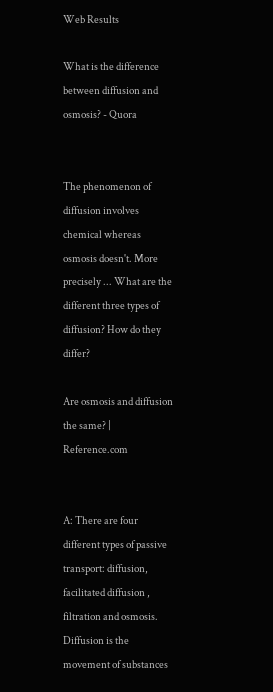Web Results

What is the difference between diffusion and osmosis? - Quora


The phenomenon of diffusion involves chemical whereas osmosis doesn't. More precisely ... What are the different three types of diffusion? How do they differ?

Are osmosis and diffusion the same? | Reference.com


A: There are four different types of passive transport: diffusion, facilitated diffusion , filtration and osmosis. Diffusion is the movement of substances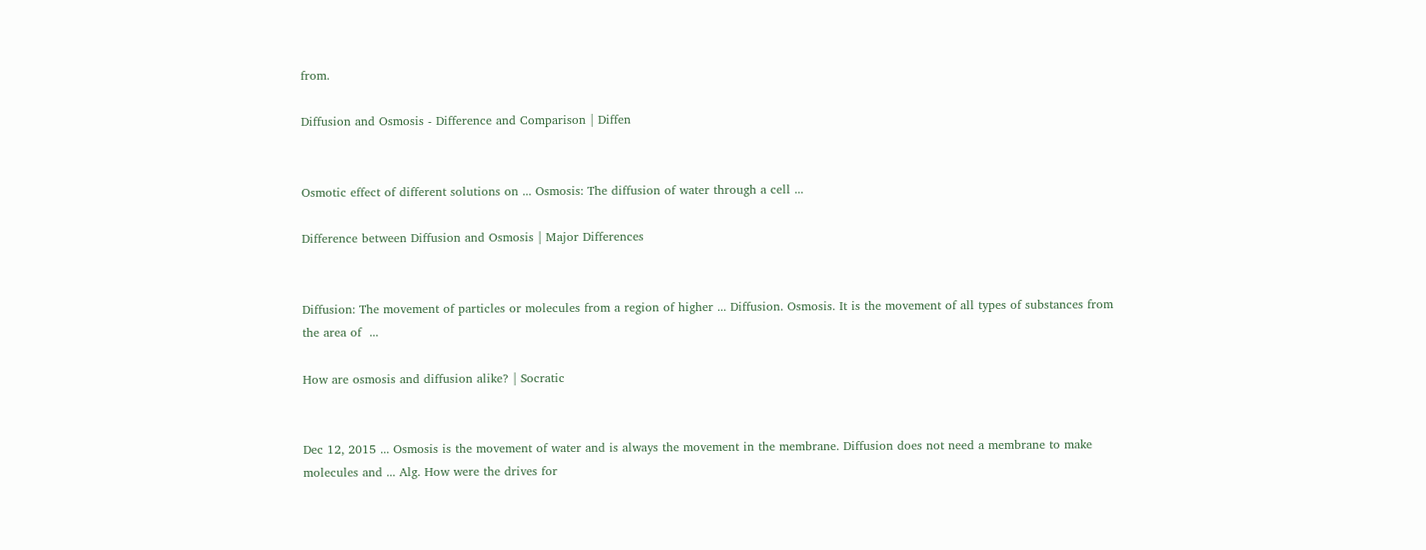from.

Diffusion and Osmosis - Difference and Comparison | Diffen


Osmotic effect of different solutions on ... Osmosis: The diffusion of water through a cell ...

Difference between Diffusion and Osmosis | Major Differences


Diffusion: The movement of particles or molecules from a region of higher ... Diffusion. Osmosis. It is the movement of all types of substances from the area of  ...

How are osmosis and diffusion alike? | Socratic


Dec 12, 2015 ... Osmosis is the movement of water and is always the movement in the membrane. Diffusion does not need a membrane to make molecules and ... Alg. How were the drives for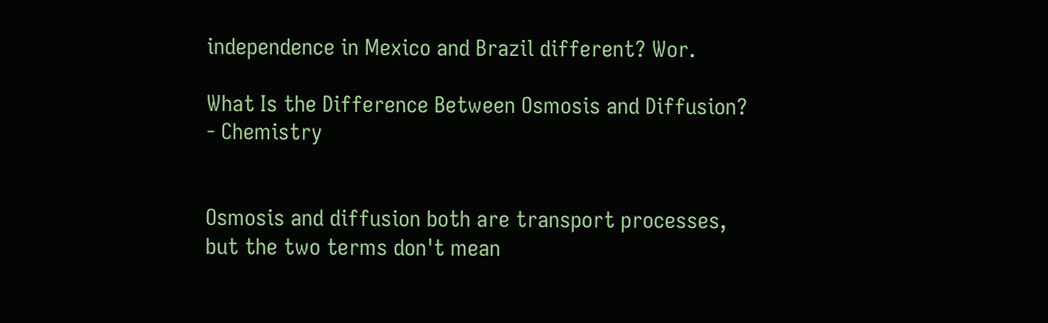independence in Mexico and Brazil different? Wor.

What Is the Difference Between Osmosis and Diffusion? - Chemistry


Osmosis and diffusion both are transport processes, but the two terms don't mean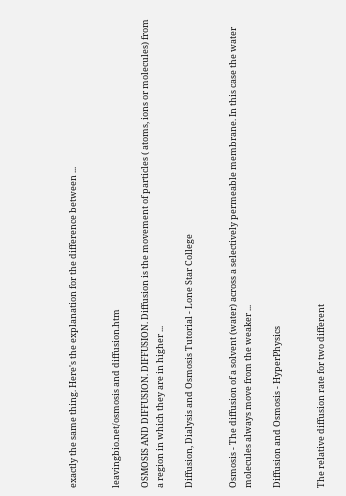exactly the same thing. Here's the explanation for the difference between ...


leavingbio.net/osmosis and diffusion.htm

OSMOSIS AND DIFFUSION. DIFFUSION. Diffusion is the movement of particles ( atoms, ions or molecules) from a region in which they are in higher ...

Diffusion, Dialysis and Osmosis Tutorial - Lone Star College


Osmosis - The diffusion of a solvent (water) across a selectively permeable membrane. In this case the water molecules always move from the weaker ...

Diffusion and Osmosis - HyperPhysics


The relative diffusion rate for two different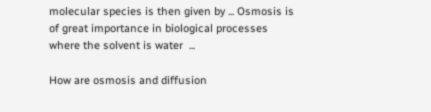molecular species is then given by ... Osmosis is of great importance in biological processes where the solvent is water  ...

How are osmosis and diffusion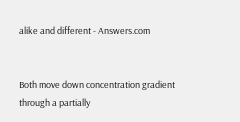alike and different - Answers.com


Both move down concentration gradient through a partially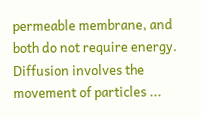permeable membrane, and both do not require energy. Diffusion involves the movement of particles ...